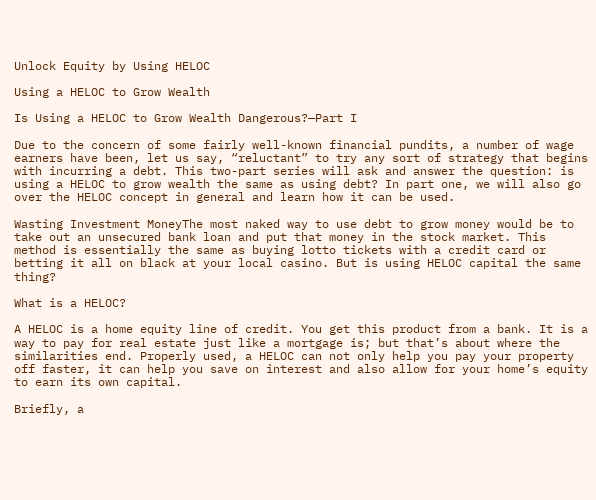Unlock Equity by Using HELOC

Using a HELOC to Grow Wealth

Is Using a HELOC to Grow Wealth Dangerous?—Part I

Due to the concern of some fairly well-known financial pundits, a number of wage earners have been, let us say, “reluctant” to try any sort of strategy that begins with incurring a debt. This two-part series will ask and answer the question: is using a HELOC to grow wealth the same as using debt? In part one, we will also go over the HELOC concept in general and learn how it can be used.

Wasting Investment MoneyThe most naked way to use debt to grow money would be to take out an unsecured bank loan and put that money in the stock market. This method is essentially the same as buying lotto tickets with a credit card or betting it all on black at your local casino. But is using HELOC capital the same thing?

What is a HELOC?

A HELOC is a home equity line of credit. You get this product from a bank. It is a way to pay for real estate just like a mortgage is; but that’s about where the similarities end. Properly used, a HELOC can not only help you pay your property off faster, it can help you save on interest and also allow for your home’s equity to earn its own capital.

Briefly, a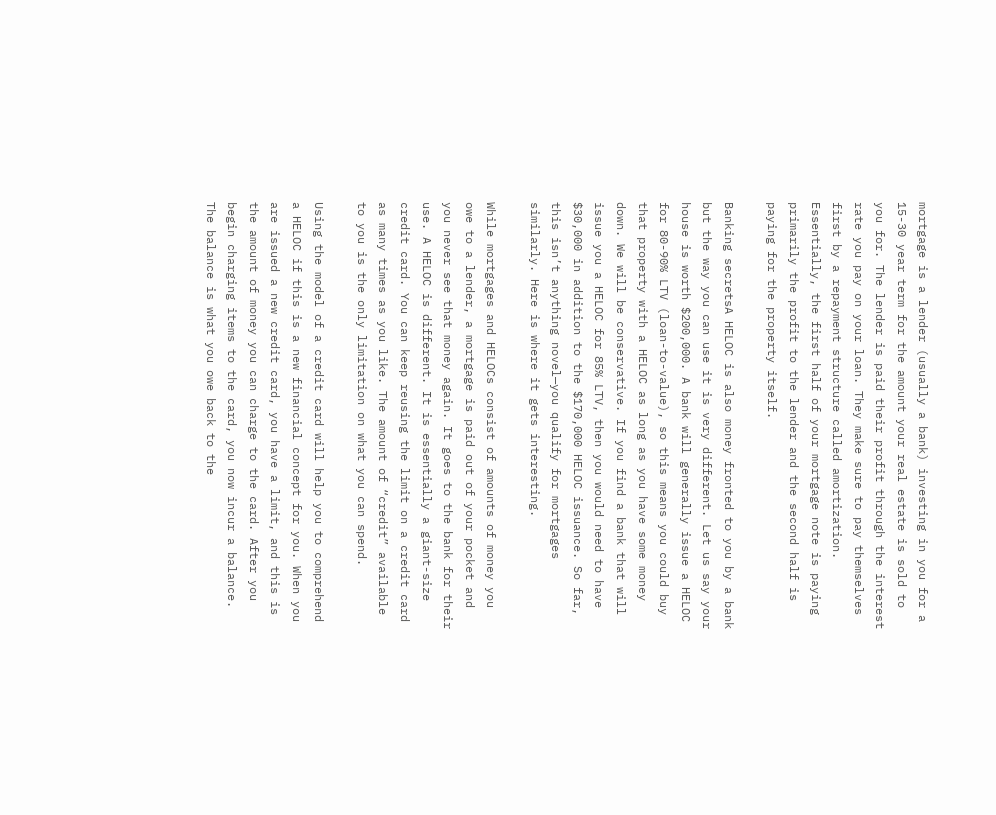mortgage is a lender (usually a bank) investing in you for a 15-30 year term for the amount your real estate is sold to you for. The lender is paid their profit through the interest rate you pay on your loan. They make sure to pay themselves first by a repayment structure called amortization. Essentially, the first half of your mortgage note is paying primarily the profit to the lender and the second half is paying for the property itself.

Banking secretsA HELOC is also money fronted to you by a bank but the way you can use it is very different. Let us say your house is worth $200,000. A bank will generally issue a HELOC for 80-90% LTV (loan-to-value), so this means you could buy that property with a HELOC as long as you have some money down. We will be conservative. If you find a bank that will issue you a HELOC for 85% LTV, then you would need to have $30,000 in addition to the $170,000 HELOC issuance. So far, this isn’t anything novel—you qualify for mortgages similarly. Here is where it gets interesting.

While mortgages and HELOCs consist of amounts of money you owe to a lender, a mortgage is paid out of your pocket and you never see that money again. It goes to the bank for their use. A HELOC is different. It is essentially a giant-size credit card. You can keep reusing the limit on a credit card as many times as you like. The amount of “credit” available to you is the only limitation on what you can spend.

Using the model of a credit card will help you to comprehend a HELOC if this is a new financial concept for you. When you are issued a new credit card, you have a limit, and this is the amount of money you can charge to the card. After you begin charging items to the card, you now incur a balance. The balance is what you owe back to the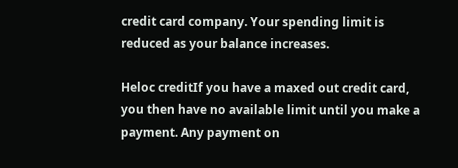credit card company. Your spending limit is reduced as your balance increases.

Heloc creditIf you have a maxed out credit card, you then have no available limit until you make a payment. Any payment on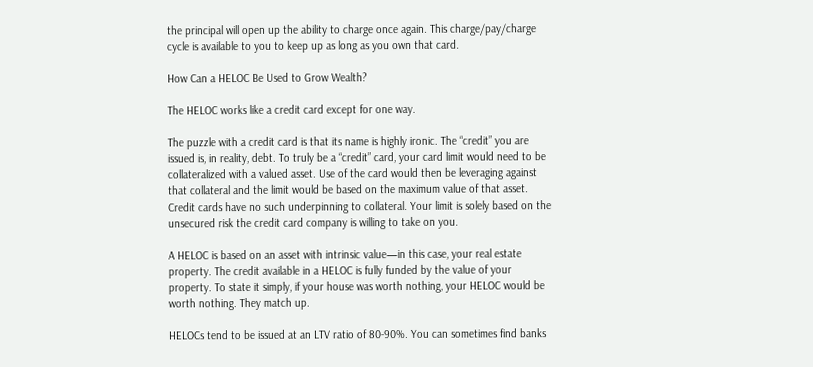the principal will open up the ability to charge once again. This charge/pay/charge cycle is available to you to keep up as long as you own that card.

How Can a HELOC Be Used to Grow Wealth?

The HELOC works like a credit card except for one way.

The puzzle with a credit card is that its name is highly ironic. The “credit” you are issued is, in reality, debt. To truly be a “credit” card, your card limit would need to be collateralized with a valued asset. Use of the card would then be leveraging against that collateral and the limit would be based on the maximum value of that asset. Credit cards have no such underpinning to collateral. Your limit is solely based on the unsecured risk the credit card company is willing to take on you.

A HELOC is based on an asset with intrinsic value—in this case, your real estate property. The credit available in a HELOC is fully funded by the value of your property. To state it simply, if your house was worth nothing, your HELOC would be worth nothing. They match up.

HELOCs tend to be issued at an LTV ratio of 80-90%. You can sometimes find banks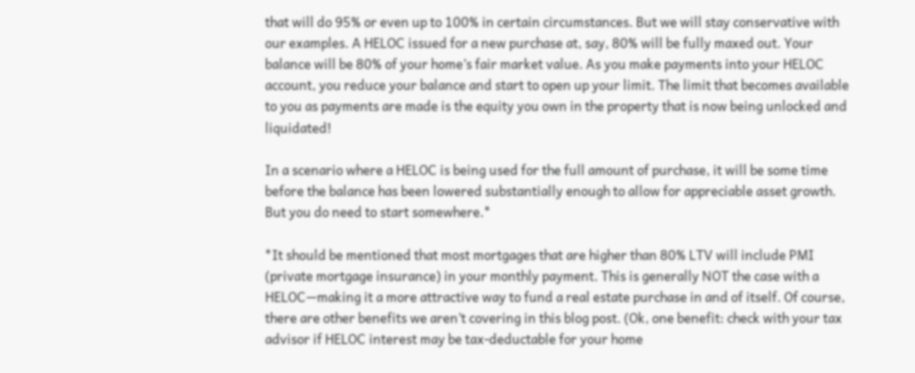that will do 95% or even up to 100% in certain circumstances. But we will stay conservative with our examples. A HELOC issued for a new purchase at, say, 80% will be fully maxed out. Your balance will be 80% of your home’s fair market value. As you make payments into your HELOC account, you reduce your balance and start to open up your limit. The limit that becomes available to you as payments are made is the equity you own in the property that is now being unlocked and liquidated!

In a scenario where a HELOC is being used for the full amount of purchase, it will be some time before the balance has been lowered substantially enough to allow for appreciable asset growth. But you do need to start somewhere.*

*It should be mentioned that most mortgages that are higher than 80% LTV will include PMI (private mortgage insurance) in your monthly payment. This is generally NOT the case with a HELOC—making it a more attractive way to fund a real estate purchase in and of itself. Of course, there are other benefits we aren’t covering in this blog post. (Ok, one benefit: check with your tax advisor if HELOC interest may be tax-deductable for your home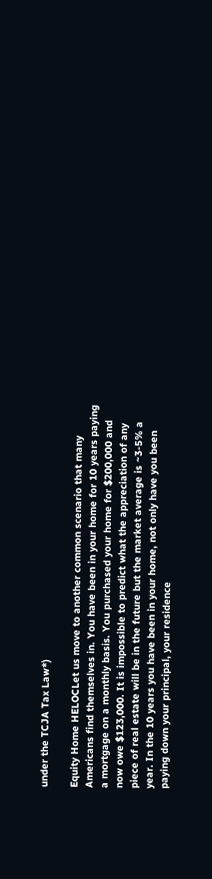under the TCJA Tax Law*)

Equity Home HELOCLet us move to another common scenario that many Americans find themselves in. You have been in your home for 10 years paying a mortgage on a monthly basis. You purchased your home for $200,000 and now owe $123,000. It is impossible to predict what the appreciation of any piece of real estate will be in the future but the market average is ~3-5% a year. In the 10 years you have been in your home, not only have you been paying down your principal, your residence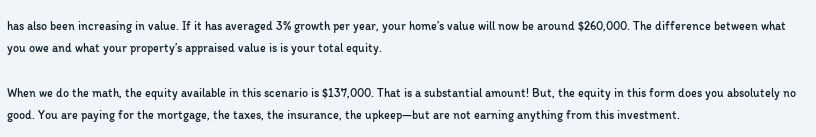has also been increasing in value. If it has averaged 3% growth per year, your home’s value will now be around $260,000. The difference between what you owe and what your property’s appraised value is is your total equity.

When we do the math, the equity available in this scenario is $137,000. That is a substantial amount! But, the equity in this form does you absolutely no good. You are paying for the mortgage, the taxes, the insurance, the upkeep—but are not earning anything from this investment.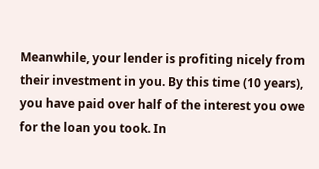Meanwhile, your lender is profiting nicely from their investment in you. By this time (10 years), you have paid over half of the interest you owe for the loan you took. In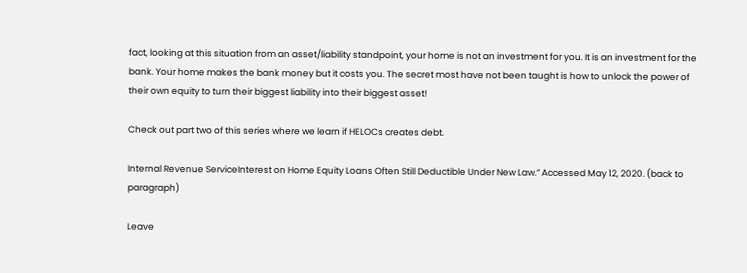fact, looking at this situation from an asset/liability standpoint, your home is not an investment for you. It is an investment for the bank. Your home makes the bank money but it costs you. The secret most have not been taught is how to unlock the power of their own equity to turn their biggest liability into their biggest asset!

Check out part two of this series where we learn if HELOCs creates debt.

Internal Revenue ServiceInterest on Home Equity Loans Often Still Deductible Under New Law.” Accessed May 12, 2020. (back to paragraph)

Leave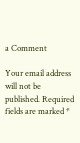a Comment

Your email address will not be published. Required fields are marked *